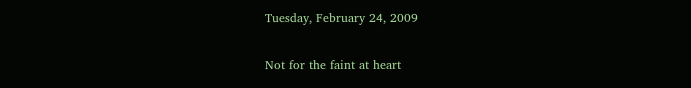Tuesday, February 24, 2009

Not for the faint at heart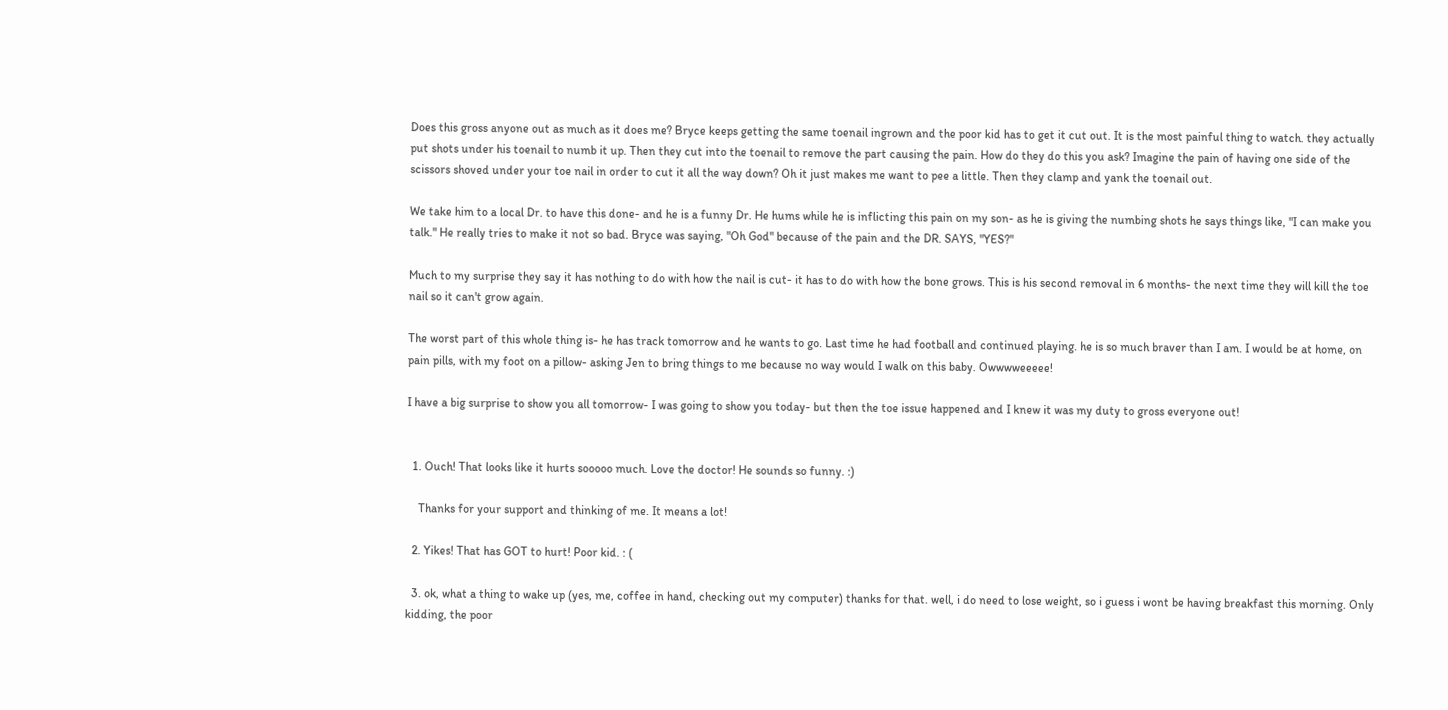Does this gross anyone out as much as it does me? Bryce keeps getting the same toenail ingrown and the poor kid has to get it cut out. It is the most painful thing to watch. they actually put shots under his toenail to numb it up. Then they cut into the toenail to remove the part causing the pain. How do they do this you ask? Imagine the pain of having one side of the scissors shoved under your toe nail in order to cut it all the way down? Oh it just makes me want to pee a little. Then they clamp and yank the toenail out.

We take him to a local Dr. to have this done- and he is a funny Dr. He hums while he is inflicting this pain on my son- as he is giving the numbing shots he says things like, "I can make you talk." He really tries to make it not so bad. Bryce was saying, "Oh God" because of the pain and the DR. SAYS, "YES?"

Much to my surprise they say it has nothing to do with how the nail is cut- it has to do with how the bone grows. This is his second removal in 6 months- the next time they will kill the toe nail so it can't grow again.

The worst part of this whole thing is- he has track tomorrow and he wants to go. Last time he had football and continued playing. he is so much braver than I am. I would be at home, on pain pills, with my foot on a pillow- asking Jen to bring things to me because no way would I walk on this baby. Owwwweeeee!

I have a big surprise to show you all tomorrow- I was going to show you today- but then the toe issue happened and I knew it was my duty to gross everyone out!


  1. Ouch! That looks like it hurts sooooo much. Love the doctor! He sounds so funny. :)

    Thanks for your support and thinking of me. It means a lot!

  2. Yikes! That has GOT to hurt! Poor kid. : (

  3. ok, what a thing to wake up (yes, me, coffee in hand, checking out my computer) thanks for that. well, i do need to lose weight, so i guess i wont be having breakfast this morning. Only kidding, the poor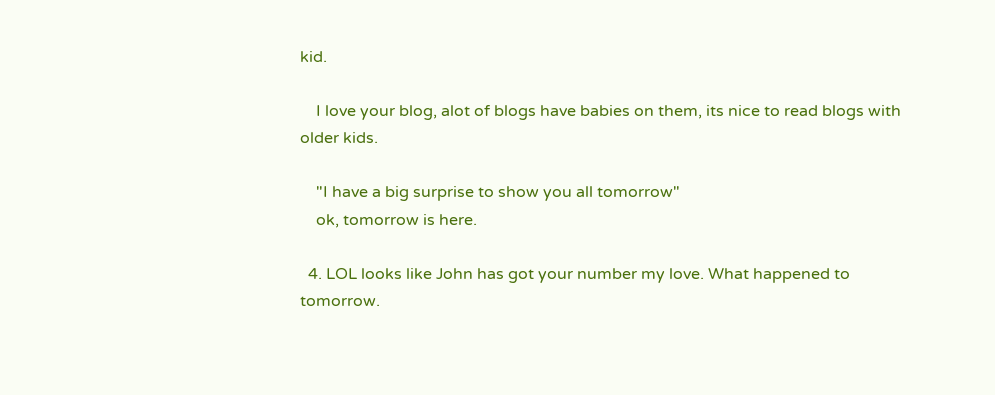kid.

    I love your blog, alot of blogs have babies on them, its nice to read blogs with older kids.

    "I have a big surprise to show you all tomorrow"
    ok, tomorrow is here.

  4. LOL looks like John has got your number my love. What happened to tomorrow.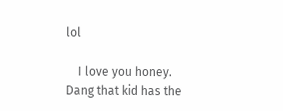lol

    I love you honey. Dang that kid has the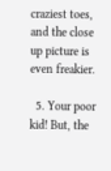craziest toes, and the close up picture is even freakier.

  5. Your poor kid! But, the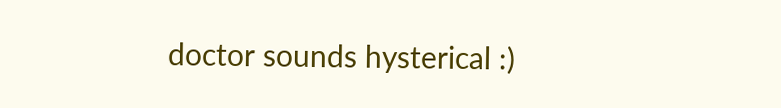doctor sounds hysterical :)